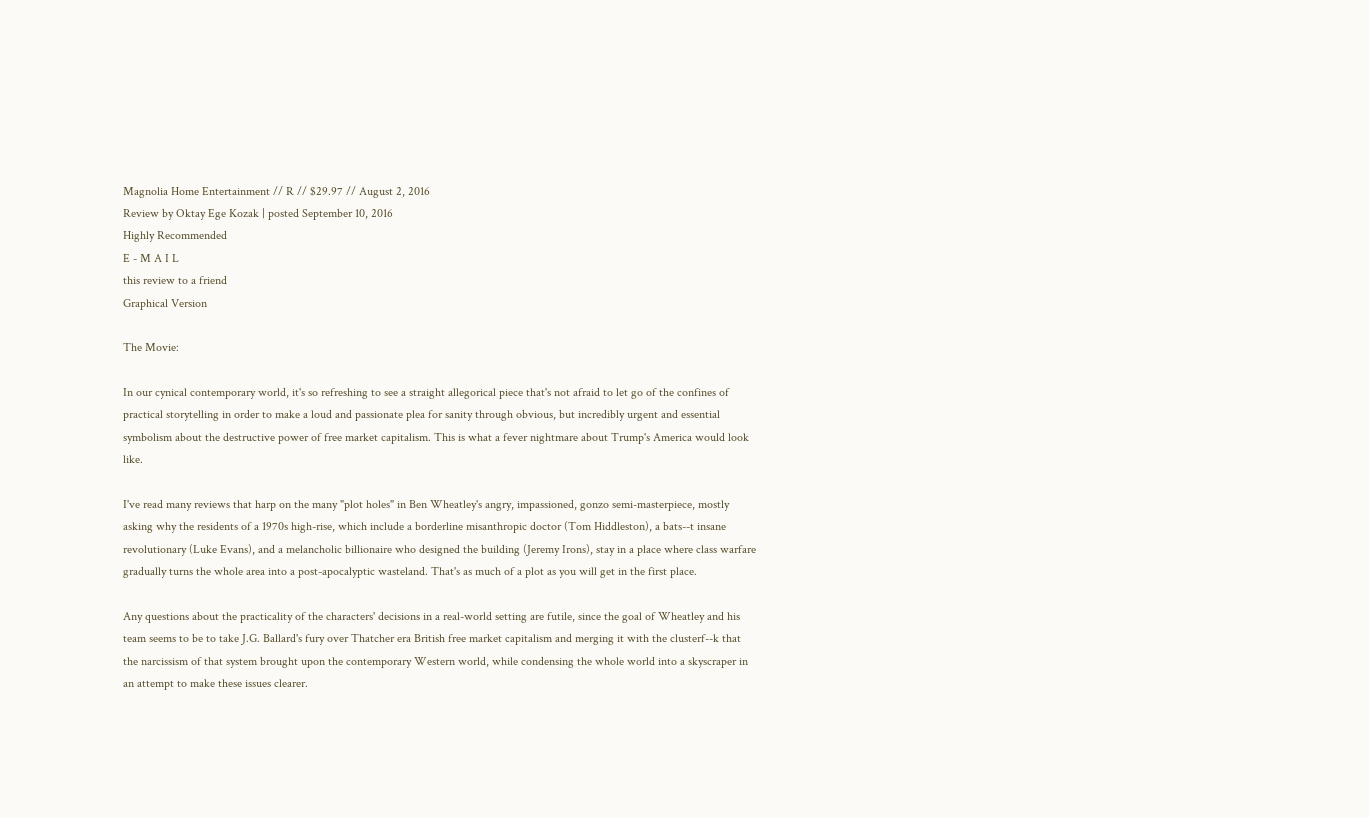Magnolia Home Entertainment // R // $29.97 // August 2, 2016
Review by Oktay Ege Kozak | posted September 10, 2016
Highly Recommended
E - M A I L
this review to a friend
Graphical Version

The Movie:

In our cynical contemporary world, it's so refreshing to see a straight allegorical piece that's not afraid to let go of the confines of practical storytelling in order to make a loud and passionate plea for sanity through obvious, but incredibly urgent and essential symbolism about the destructive power of free market capitalism. This is what a fever nightmare about Trump's America would look like.

I've read many reviews that harp on the many "plot holes" in Ben Wheatley's angry, impassioned, gonzo semi-masterpiece, mostly asking why the residents of a 1970s high-rise, which include a borderline misanthropic doctor (Tom Hiddleston), a bats--t insane revolutionary (Luke Evans), and a melancholic billionaire who designed the building (Jeremy Irons), stay in a place where class warfare gradually turns the whole area into a post-apocalyptic wasteland. That's as much of a plot as you will get in the first place.

Any questions about the practicality of the characters' decisions in a real-world setting are futile, since the goal of Wheatley and his team seems to be to take J.G. Ballard's fury over Thatcher era British free market capitalism and merging it with the clusterf--k that the narcissism of that system brought upon the contemporary Western world, while condensing the whole world into a skyscraper in an attempt to make these issues clearer.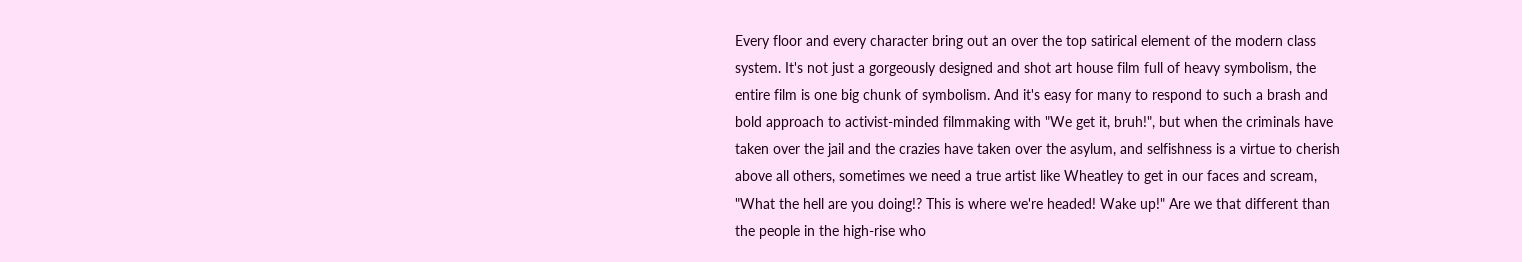Every floor and every character bring out an over the top satirical element of the modern class system. It's not just a gorgeously designed and shot art house film full of heavy symbolism, the entire film is one big chunk of symbolism. And it's easy for many to respond to such a brash and bold approach to activist-minded filmmaking with "We get it, bruh!", but when the criminals have taken over the jail and the crazies have taken over the asylum, and selfishness is a virtue to cherish above all others, sometimes we need a true artist like Wheatley to get in our faces and scream, "What the hell are you doing!? This is where we're headed! Wake up!" Are we that different than the people in the high-rise who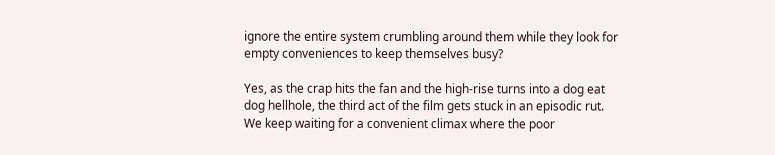ignore the entire system crumbling around them while they look for empty conveniences to keep themselves busy?

Yes, as the crap hits the fan and the high-rise turns into a dog eat dog hellhole, the third act of the film gets stuck in an episodic rut. We keep waiting for a convenient climax where the poor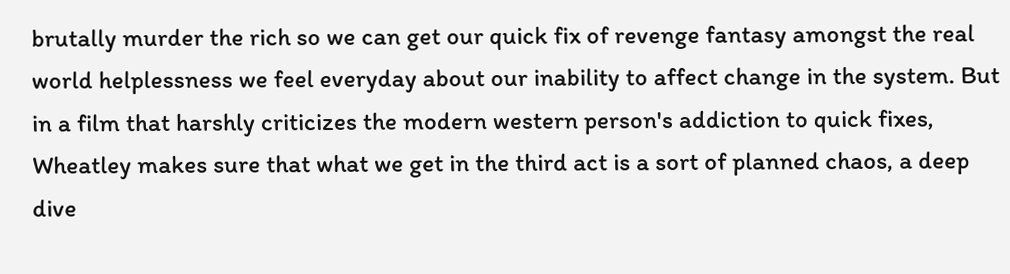brutally murder the rich so we can get our quick fix of revenge fantasy amongst the real world helplessness we feel everyday about our inability to affect change in the system. But in a film that harshly criticizes the modern western person's addiction to quick fixes, Wheatley makes sure that what we get in the third act is a sort of planned chaos, a deep dive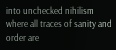into unchecked nihilism where all traces of sanity and order are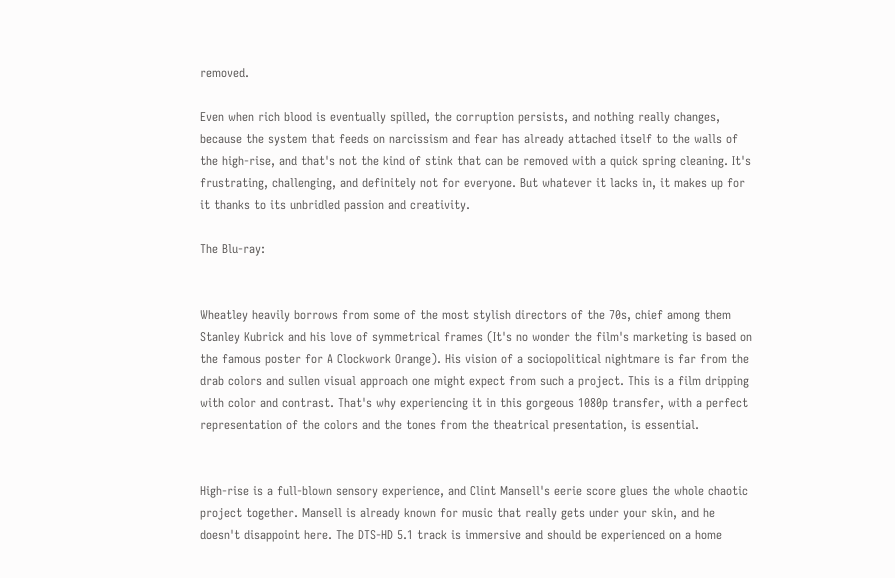removed.

Even when rich blood is eventually spilled, the corruption persists, and nothing really changes, because the system that feeds on narcissism and fear has already attached itself to the walls of the high-rise, and that's not the kind of stink that can be removed with a quick spring cleaning. It's frustrating, challenging, and definitely not for everyone. But whatever it lacks in, it makes up for it thanks to its unbridled passion and creativity.

The Blu-ray:


Wheatley heavily borrows from some of the most stylish directors of the 70s, chief among them Stanley Kubrick and his love of symmetrical frames (It's no wonder the film's marketing is based on the famous poster for A Clockwork Orange). His vision of a sociopolitical nightmare is far from the drab colors and sullen visual approach one might expect from such a project. This is a film dripping with color and contrast. That's why experiencing it in this gorgeous 1080p transfer, with a perfect representation of the colors and the tones from the theatrical presentation, is essential.


High-rise is a full-blown sensory experience, and Clint Mansell's eerie score glues the whole chaotic project together. Mansell is already known for music that really gets under your skin, and he doesn't disappoint here. The DTS-HD 5.1 track is immersive and should be experienced on a home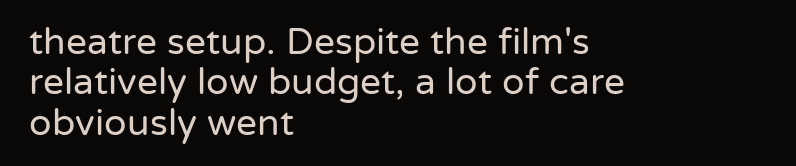theatre setup. Despite the film's relatively low budget, a lot of care obviously went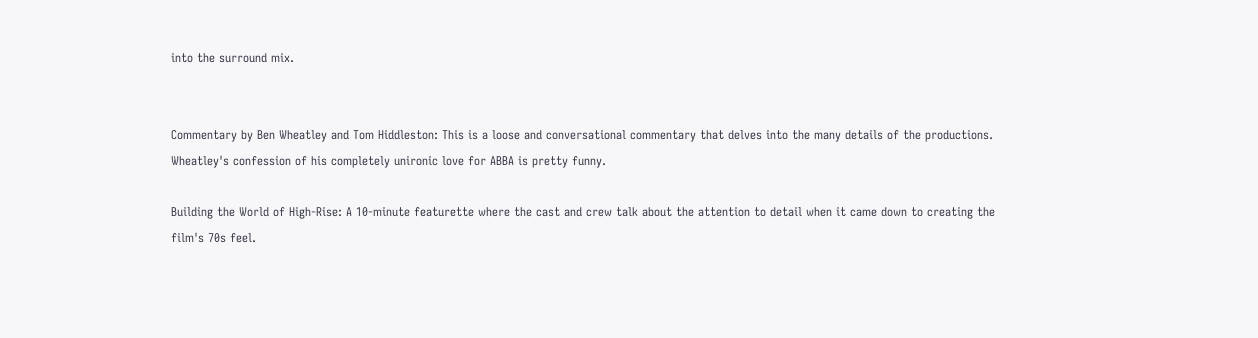into the surround mix.


Commentary by Ben Wheatley and Tom Hiddleston: This is a loose and conversational commentary that delves into the many details of the productions. Wheatley's confession of his completely unironic love for ABBA is pretty funny.

Building the World of High-Rise: A 10-minute featurette where the cast and crew talk about the attention to detail when it came down to creating the film's 70s feel.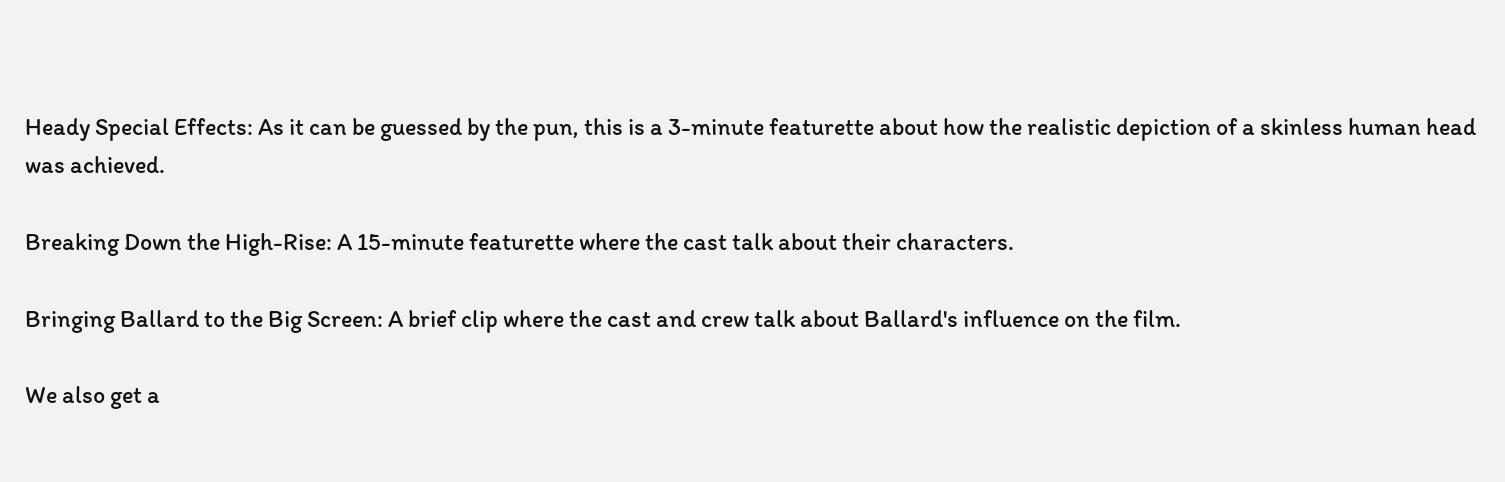Heady Special Effects: As it can be guessed by the pun, this is a 3-minute featurette about how the realistic depiction of a skinless human head was achieved.

Breaking Down the High-Rise: A 15-minute featurette where the cast talk about their characters.

Bringing Ballard to the Big Screen: A brief clip where the cast and crew talk about Ballard's influence on the film.

We also get a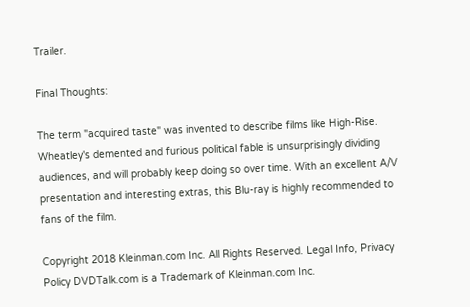Trailer.

Final Thoughts:

The term "acquired taste" was invented to describe films like High-Rise. Wheatley's demented and furious political fable is unsurprisingly dividing audiences, and will probably keep doing so over time. With an excellent A/V presentation and interesting extras, this Blu-ray is highly recommended to fans of the film.

Copyright 2018 Kleinman.com Inc. All Rights Reserved. Legal Info, Privacy Policy DVDTalk.com is a Trademark of Kleinman.com Inc.